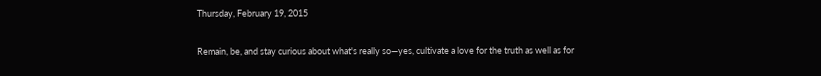Thursday, February 19, 2015

Remain, be, and stay curious about what's really so—yes, cultivate a love for the truth as well as for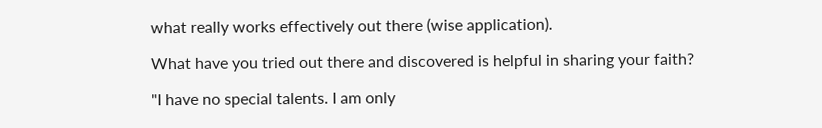what really works effectively out there (wise application).

What have you tried out there and discovered is helpful in sharing your faith?

"I have no special talents. I am only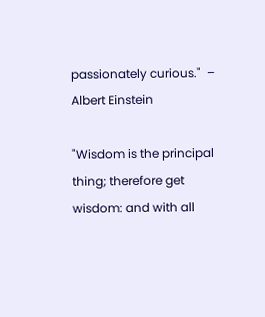passionately curious."  – Albert Einstein

"Wisdom is the principal thing; therefore get wisdom: and with all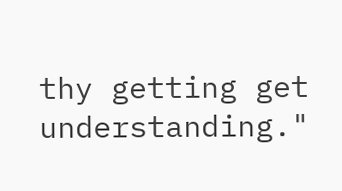thy getting get understanding."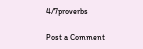4/7proverbs

Post a Comment